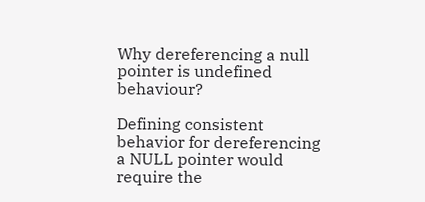Why dereferencing a null pointer is undefined behaviour?

Defining consistent behavior for dereferencing a NULL pointer would require the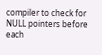compiler to check for NULL pointers before each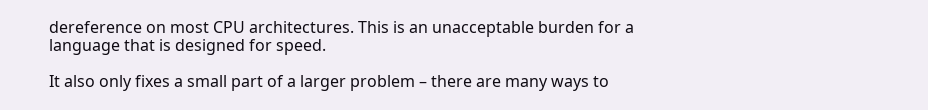dereference on most CPU architectures. This is an unacceptable burden for a language that is designed for speed.

It also only fixes a small part of a larger problem – there are many ways to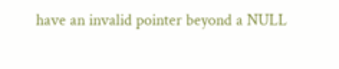have an invalid pointer beyond a NULL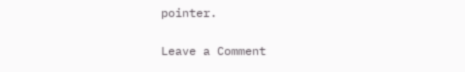pointer.

Leave a Comment